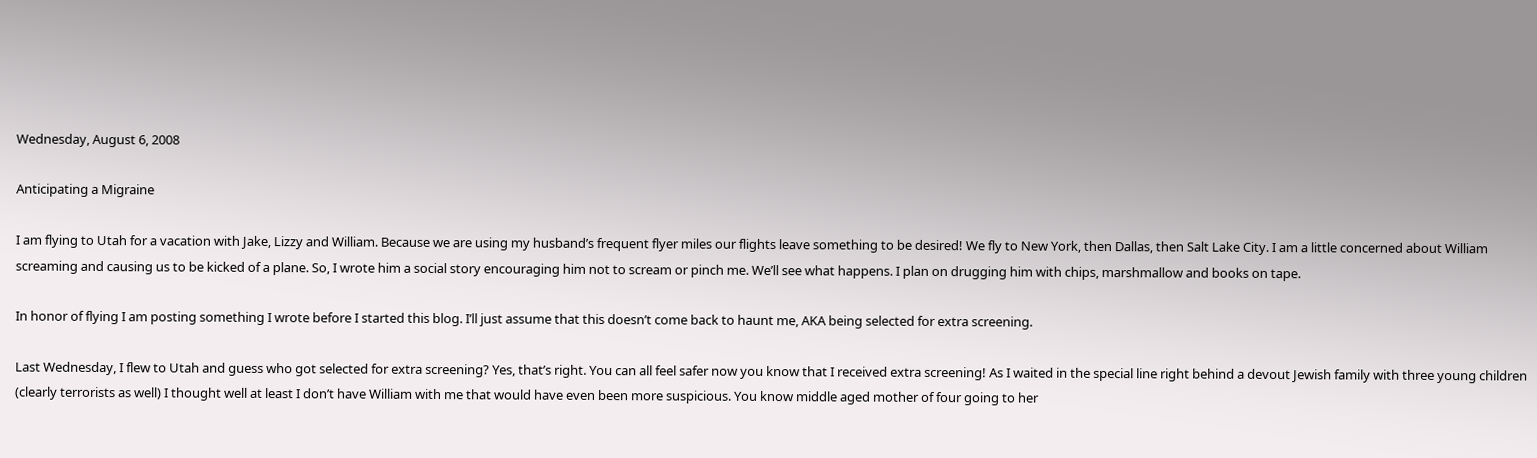Wednesday, August 6, 2008

Anticipating a Migraine

I am flying to Utah for a vacation with Jake, Lizzy and William. Because we are using my husband’s frequent flyer miles our flights leave something to be desired! We fly to New York, then Dallas, then Salt Lake City. I am a little concerned about William screaming and causing us to be kicked of a plane. So, I wrote him a social story encouraging him not to scream or pinch me. We’ll see what happens. I plan on drugging him with chips, marshmallow and books on tape.

In honor of flying I am posting something I wrote before I started this blog. I’ll just assume that this doesn’t come back to haunt me, AKA being selected for extra screening.

Last Wednesday, I flew to Utah and guess who got selected for extra screening? Yes, that’s right. You can all feel safer now you know that I received extra screening! As I waited in the special line right behind a devout Jewish family with three young children (clearly terrorists as well) I thought well at least I don’t have William with me that would have even been more suspicious. You know middle aged mother of four going to her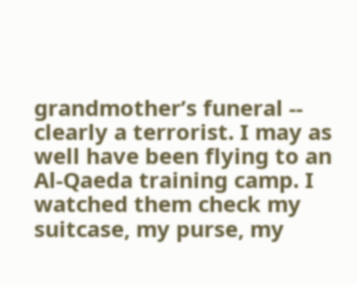grandmother’s funeral -- clearly a terrorist. I may as well have been flying to an Al-Qaeda training camp. I watched them check my suitcase, my purse, my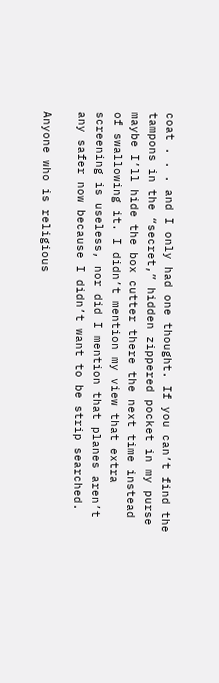coat . . . and I only had one thought. If you can’t find the tampons in the “secret,” hidden zippered pocket in my purse maybe I’ll hide the box cutter there the next time instead of swallowing it. I didn’t mention my view that extra screening is useless, nor did I mention that planes aren’t any safer now because I didn’t want to be strip searched.

Anyone who is religious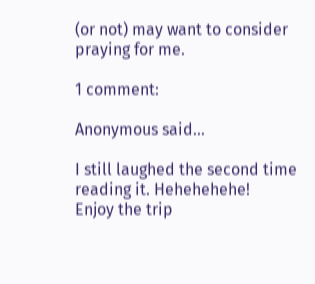(or not) may want to consider praying for me.

1 comment:

Anonymous said...

I still laughed the second time reading it. Hehehehehe!
Enjoy the trip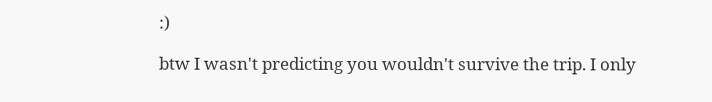:)

btw I wasn't predicting you wouldn't survive the trip. I only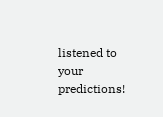listened to your predictions!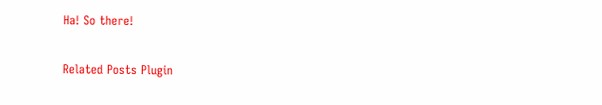Ha! So there!

Related Posts Plugin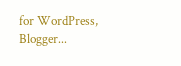for WordPress, Blogger...